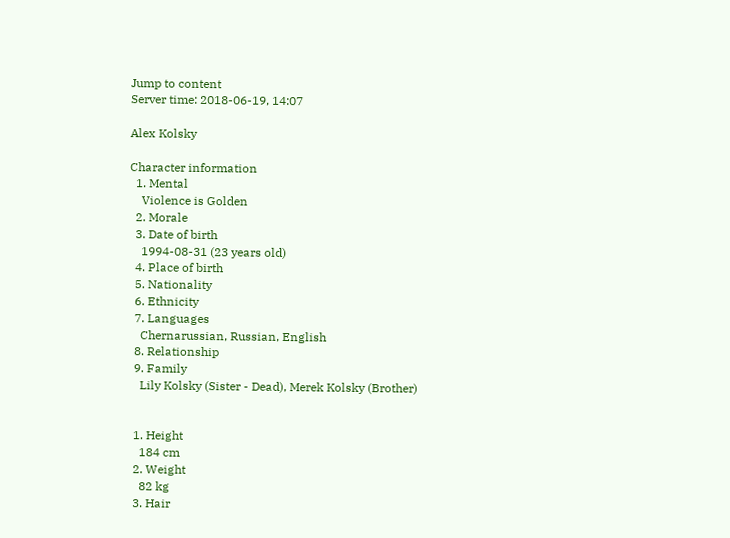Jump to content
Server time: 2018-06-19, 14:07

Alex Kolsky

Character information
  1. Mental
    Violence is Golden
  2. Morale
  3. Date of birth
    1994-08-31 (23 years old)
  4. Place of birth
  5. Nationality
  6. Ethnicity
  7. Languages
    Chernarussian, Russian, English
  8. Relationship
  9. Family
    Lily Kolsky (Sister - Dead), Merek Kolsky (Brother)


  1. Height
    184 cm
  2. Weight
    82 kg
  3. Hair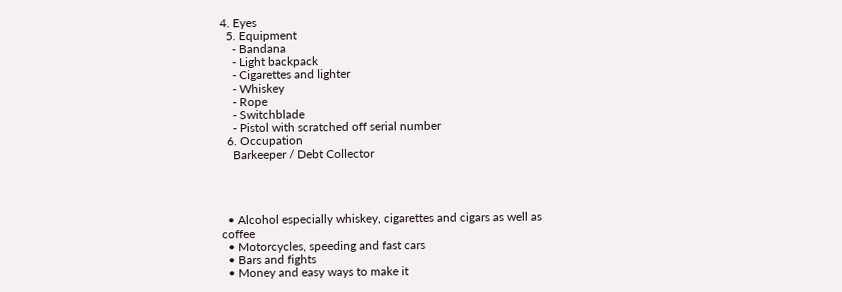4. Eyes
  5. Equipment
    - Bandana
    - Light backpack
    - Cigarettes and lighter
    - Whiskey
    - Rope
    - Switchblade
    - Pistol with scratched off serial number
  6. Occupation
    Barkeeper / Debt Collector




  • Alcohol especially whiskey, cigarettes and cigars as well as coffee
  • Motorcycles, speeding and fast cars
  • Bars and fights
  • Money and easy ways to make it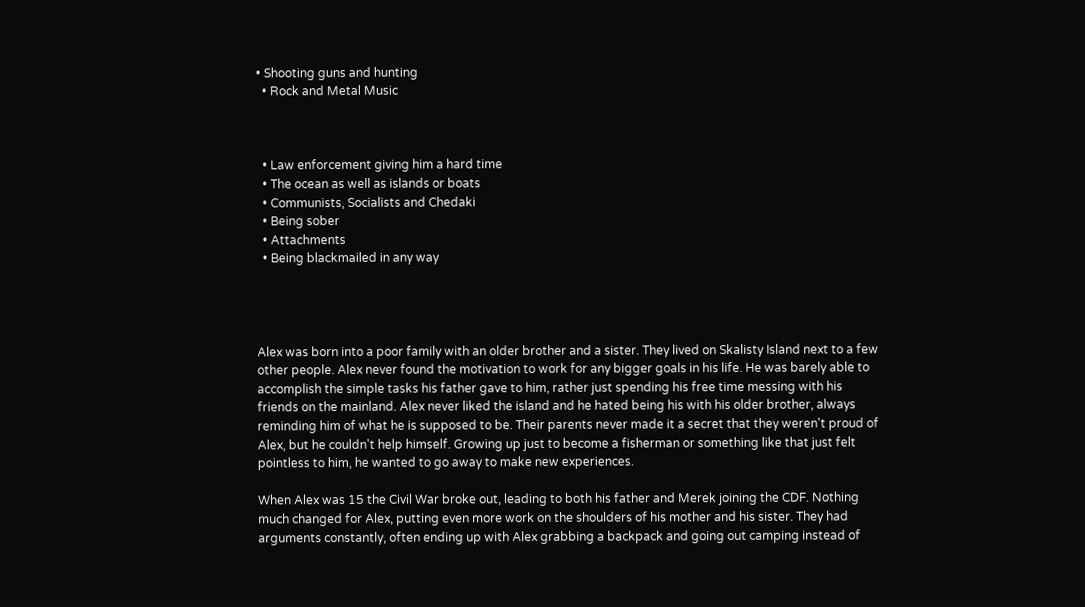• Shooting guns and hunting
  • Rock and Metal Music



  • Law enforcement giving him a hard time
  • The ocean as well as islands or boats
  • Communists, Socialists and Chedaki
  • Being sober
  • Attachments
  • Being blackmailed in any way




Alex was born into a poor family with an older brother and a sister. They lived on Skalisty Island next to a few other people. Alex never found the motivation to work for any bigger goals in his life. He was barely able to accomplish the simple tasks his father gave to him, rather just spending his free time messing with his friends on the mainland. Alex never liked the island and he hated being his with his older brother, always reminding him of what he is supposed to be. Their parents never made it a secret that they weren't proud of Alex, but he couldn't help himself. Growing up just to become a fisherman or something like that just felt pointless to him, he wanted to go away to make new experiences.

When Alex was 15 the Civil War broke out, leading to both his father and Merek joining the CDF. Nothing much changed for Alex, putting even more work on the shoulders of his mother and his sister. They had arguments constantly, often ending up with Alex grabbing a backpack and going out camping instead of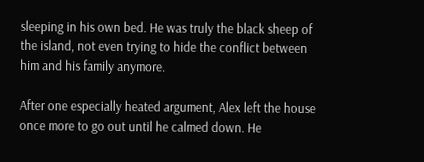sleeping in his own bed. He was truly the black sheep of the island, not even trying to hide the conflict between him and his family anymore.

After one especially heated argument, Alex left the house once more to go out until he calmed down. He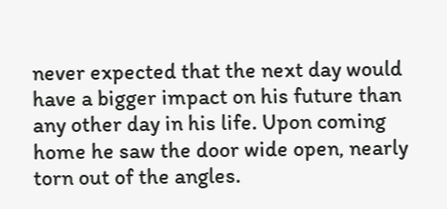never expected that the next day would have a bigger impact on his future than any other day in his life. Upon coming home he saw the door wide open, nearly torn out of the angles.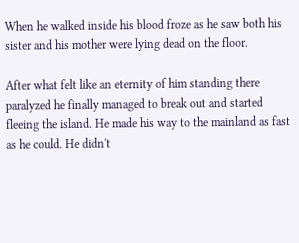When he walked inside his blood froze as he saw both his sister and his mother were lying dead on the floor.

After what felt like an eternity of him standing there paralyzed he finally managed to break out and started fleeing the island. He made his way to the mainland as fast as he could. He didn't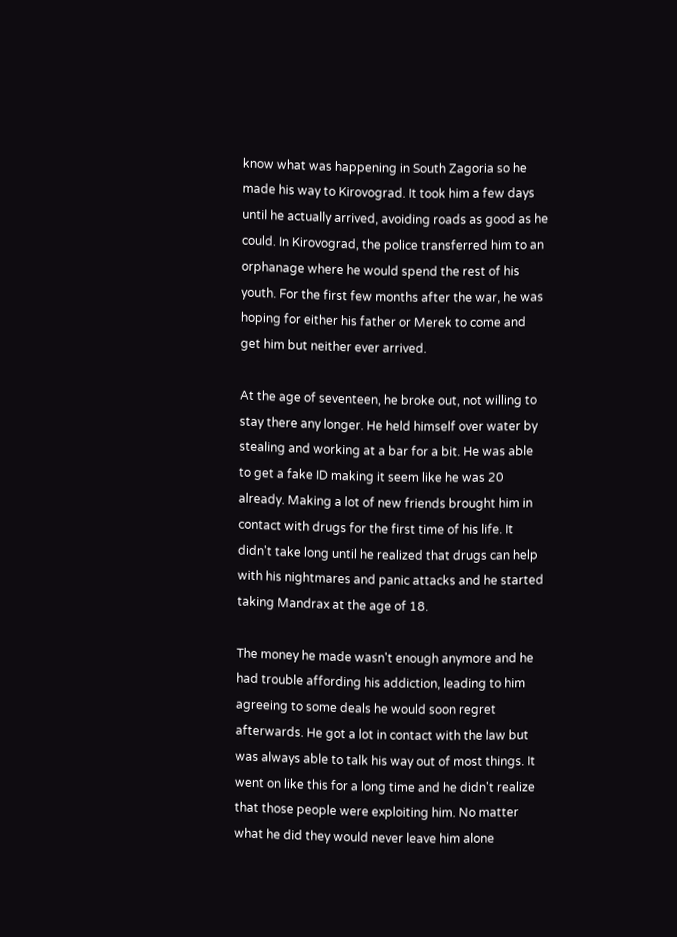know what was happening in South Zagoria so he made his way to Kirovograd. It took him a few days until he actually arrived, avoiding roads as good as he could. In Kirovograd, the police transferred him to an orphanage where he would spend the rest of his youth. For the first few months after the war, he was hoping for either his father or Merek to come and get him but neither ever arrived.

At the age of seventeen, he broke out, not willing to stay there any longer. He held himself over water by stealing and working at a bar for a bit. He was able to get a fake ID making it seem like he was 20 already. Making a lot of new friends brought him in contact with drugs for the first time of his life. It didn't take long until he realized that drugs can help with his nightmares and panic attacks and he started taking Mandrax at the age of 18.

The money he made wasn't enough anymore and he had trouble affording his addiction, leading to him agreeing to some deals he would soon regret afterwards. He got a lot in contact with the law but was always able to talk his way out of most things. It went on like this for a long time and he didn't realize that those people were exploiting him. No matter what he did they would never leave him alone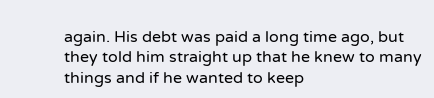again. His debt was paid a long time ago, but they told him straight up that he knew to many things and if he wanted to keep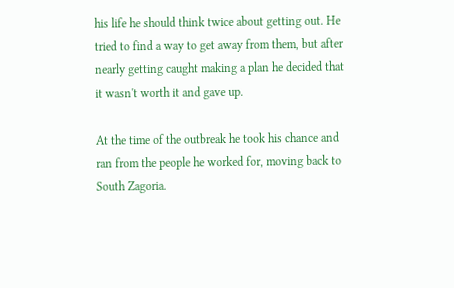his life he should think twice about getting out. He tried to find a way to get away from them, but after nearly getting caught making a plan he decided that it wasn't worth it and gave up.

At the time of the outbreak he took his chance and ran from the people he worked for, moving back to South Zagoria.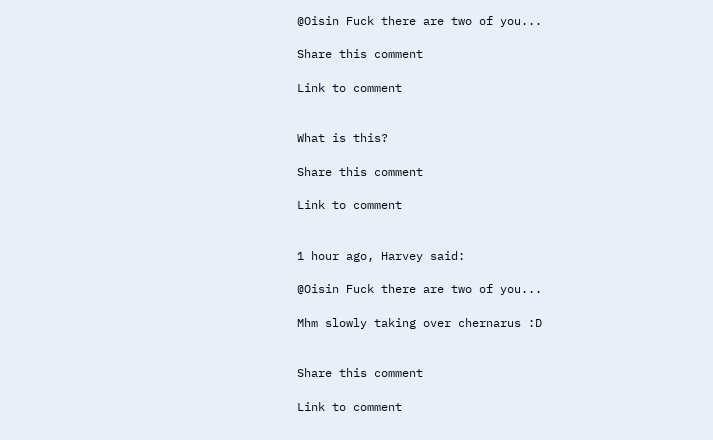@Oisin Fuck there are two of you...

Share this comment

Link to comment


What is this?

Share this comment

Link to comment


1 hour ago, Harvey said:

@Oisin Fuck there are two of you...

Mhm slowly taking over chernarus :D


Share this comment

Link to comment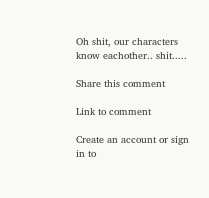Oh shit, our characters know eachother.. shit.....

Share this comment

Link to comment

Create an account or sign in to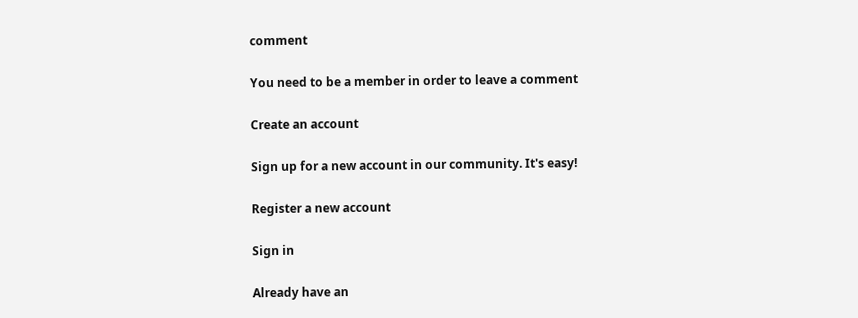comment

You need to be a member in order to leave a comment

Create an account

Sign up for a new account in our community. It's easy!

Register a new account

Sign in

Already have an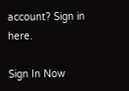account? Sign in here.

Sign In Now